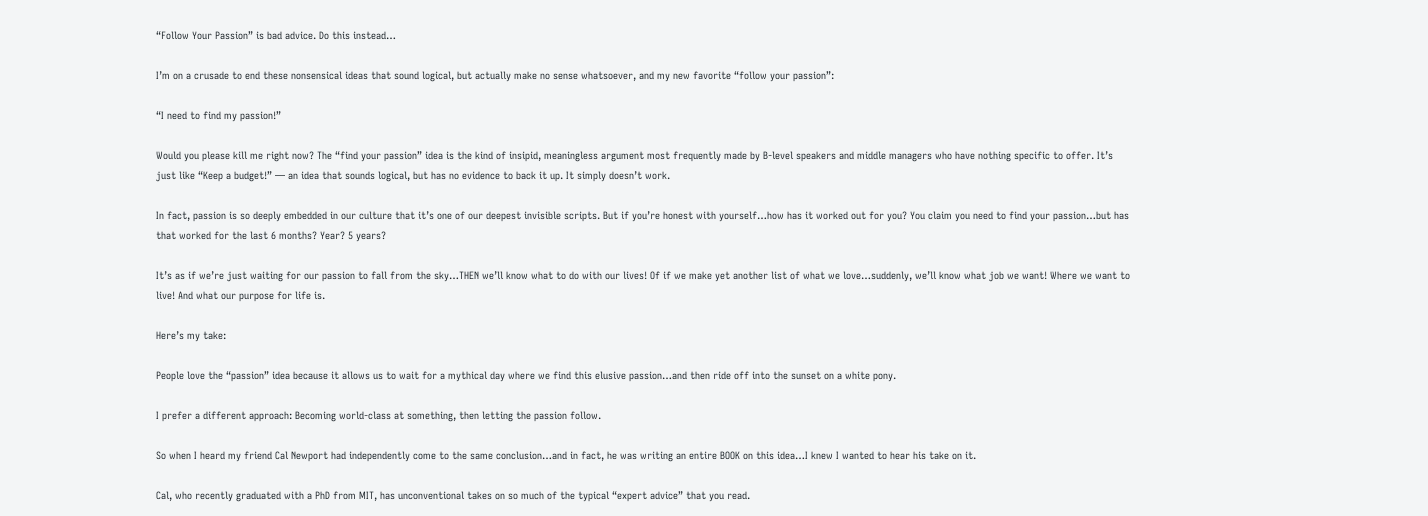“Follow Your Passion” is bad advice. Do this instead…

I’m on a crusade to end these nonsensical ideas that sound logical, but actually make no sense whatsoever, and my new favorite “follow your passion”:

“I need to find my passion!”

Would you please kill me right now? The “find your passion” idea is the kind of insipid, meaningless argument most frequently made by B-level speakers and middle managers who have nothing specific to offer. It’s just like “Keep a budget!” — an idea that sounds logical, but has no evidence to back it up. It simply doesn’t work.

In fact, passion is so deeply embedded in our culture that it’s one of our deepest invisible scripts. But if you’re honest with yourself…how has it worked out for you? You claim you need to find your passion…but has that worked for the last 6 months? Year? 5 years?

It’s as if we’re just waiting for our passion to fall from the sky…THEN we’ll know what to do with our lives! Of if we make yet another list of what we love…suddenly, we’ll know what job we want! Where we want to live! And what our purpose for life is.

Here’s my take:

People love the “passion” idea because it allows us to wait for a mythical day where we find this elusive passion…and then ride off into the sunset on a white pony.

I prefer a different approach: Becoming world-class at something, then letting the passion follow.

So when I heard my friend Cal Newport had independently come to the same conclusion…and in fact, he was writing an entire BOOK on this idea…I knew I wanted to hear his take on it.

Cal, who recently graduated with a PhD from MIT, has unconventional takes on so much of the typical “expert advice” that you read.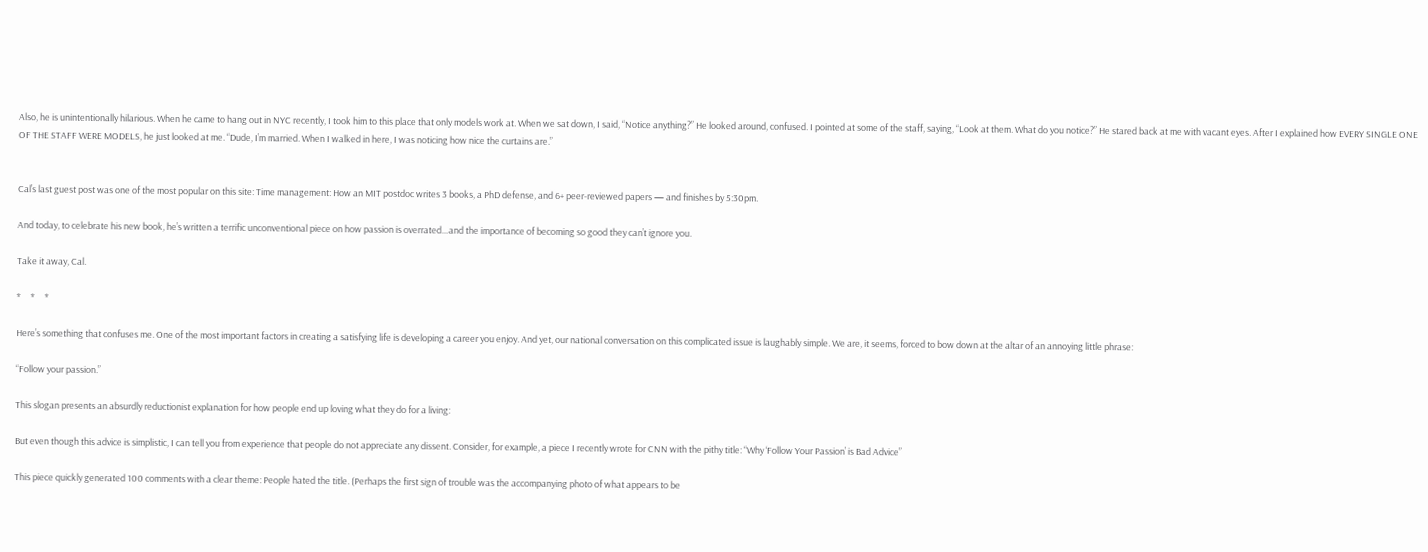Also, he is unintentionally hilarious. When he came to hang out in NYC recently, I took him to this place that only models work at. When we sat down, I said, “Notice anything?” He looked around, confused. I pointed at some of the staff, saying, “Look at them. What do you notice?” He stared back at me with vacant eyes. After I explained how EVERY SINGLE ONE OF THE STAFF WERE MODELS, he just looked at me. “Dude, I’m married. When I walked in here, I was noticing how nice the curtains are.”


Cal’s last guest post was one of the most popular on this site: Time management: How an MIT postdoc writes 3 books, a PhD defense, and 6+ peer-reviewed papers — and finishes by 5:30pm.

And today, to celebrate his new book, he’s written a terrific unconventional piece on how passion is overrated…and the importance of becoming so good they can’t ignore you.

Take it away, Cal.

*     *     *

Here’s something that confuses me. One of the most important factors in creating a satisfying life is developing a career you enjoy. And yet, our national conversation on this complicated issue is laughably simple. We are, it seems, forced to bow down at the altar of an annoying little phrase:

“Follow your passion.”

This slogan presents an absurdly reductionist explanation for how people end up loving what they do for a living:

But even though this advice is simplistic, I can tell you from experience that people do not appreciate any dissent. Consider, for example, a piece I recently wrote for CNN with the pithy title: “Why ‘Follow Your Passion’ is Bad Advice”

This piece quickly generated 100 comments with a clear theme: People hated the title. (Perhaps the first sign of trouble was the accompanying photo of what appears to be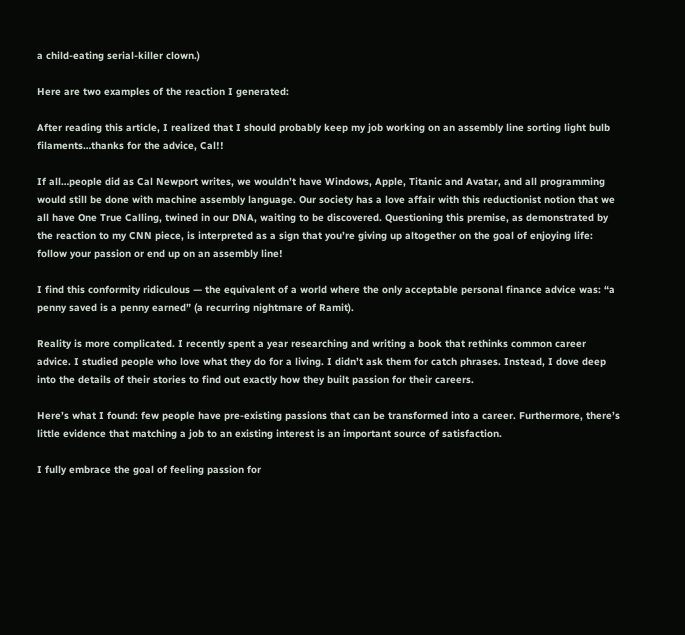a child-eating serial-killer clown.)

Here are two examples of the reaction I generated:

After reading this article, I realized that I should probably keep my job working on an assembly line sorting light bulb filaments…thanks for the advice, Cal!!

If all…people did as Cal Newport writes, we wouldn’t have Windows, Apple, Titanic and Avatar, and all programming would still be done with machine assembly language. Our society has a love affair with this reductionist notion that we all have One True Calling, twined in our DNA, waiting to be discovered. Questioning this premise, as demonstrated by the reaction to my CNN piece, is interpreted as a sign that you’re giving up altogether on the goal of enjoying life:  follow your passion or end up on an assembly line!

I find this conformity ridiculous — the equivalent of a world where the only acceptable personal finance advice was: “a penny saved is a penny earned” (a recurring nightmare of Ramit).

Reality is more complicated. I recently spent a year researching and writing a book that rethinks common career advice. I studied people who love what they do for a living. I didn’t ask them for catch phrases. Instead, I dove deep into the details of their stories to find out exactly how they built passion for their careers.

Here’s what I found: few people have pre-existing passions that can be transformed into a career. Furthermore, there’s little evidence that matching a job to an existing interest is an important source of satisfaction.

I fully embrace the goal of feeling passion for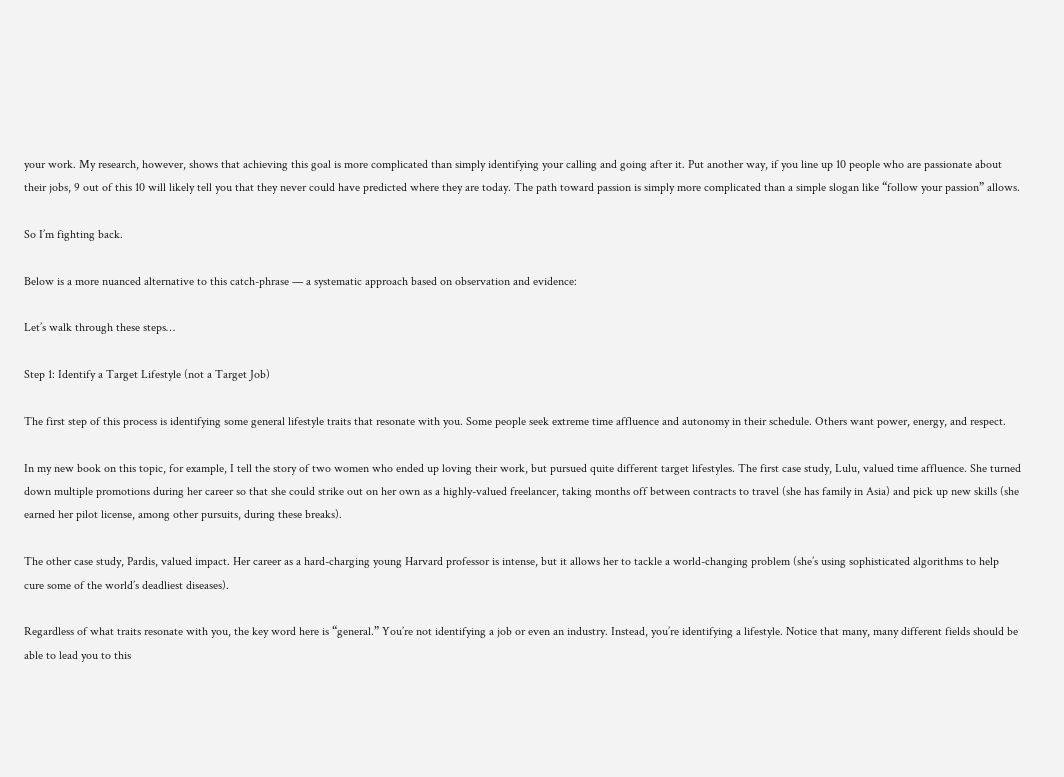your work. My research, however, shows that achieving this goal is more complicated than simply identifying your calling and going after it. Put another way, if you line up 10 people who are passionate about their jobs, 9 out of this 10 will likely tell you that they never could have predicted where they are today. The path toward passion is simply more complicated than a simple slogan like “follow your passion” allows.

So I’m fighting back.

Below is a more nuanced alternative to this catch-phrase — a systematic approach based on observation and evidence:

Let’s walk through these steps…

Step 1: Identify a Target Lifestyle (not a Target Job)

The first step of this process is identifying some general lifestyle traits that resonate with you. Some people seek extreme time affluence and autonomy in their schedule. Others want power, energy, and respect.

In my new book on this topic, for example, I tell the story of two women who ended up loving their work, but pursued quite different target lifestyles. The first case study, Lulu, valued time affluence. She turned down multiple promotions during her career so that she could strike out on her own as a highly-valued freelancer, taking months off between contracts to travel (she has family in Asia) and pick up new skills (she earned her pilot license, among other pursuits, during these breaks).

The other case study, Pardis, valued impact. Her career as a hard-charging young Harvard professor is intense, but it allows her to tackle a world-changing problem (she’s using sophisticated algorithms to help cure some of the world’s deadliest diseases).

Regardless of what traits resonate with you, the key word here is “general.” You’re not identifying a job or even an industry. Instead, you’re identifying a lifestyle. Notice that many, many different fields should be able to lead you to this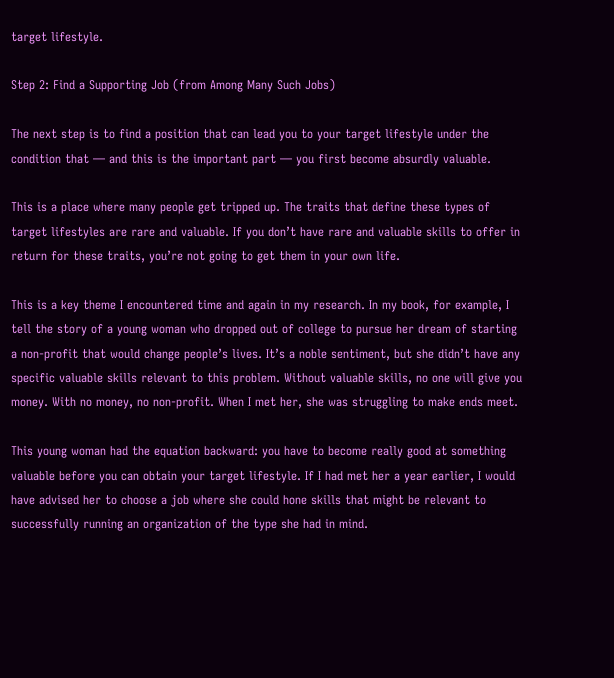target lifestyle.

Step 2: Find a Supporting Job (from Among Many Such Jobs)

The next step is to find a position that can lead you to your target lifestyle under the condition that — and this is the important part — you first become absurdly valuable.

This is a place where many people get tripped up. The traits that define these types of target lifestyles are rare and valuable. If you don’t have rare and valuable skills to offer in return for these traits, you’re not going to get them in your own life.

This is a key theme I encountered time and again in my research. In my book, for example, I tell the story of a young woman who dropped out of college to pursue her dream of starting a non-profit that would change people’s lives. It’s a noble sentiment, but she didn’t have any specific valuable skills relevant to this problem. Without valuable skills, no one will give you money. With no money, no non-profit. When I met her, she was struggling to make ends meet.

This young woman had the equation backward: you have to become really good at something valuable before you can obtain your target lifestyle. If I had met her a year earlier, I would have advised her to choose a job where she could hone skills that might be relevant to successfully running an organization of the type she had in mind.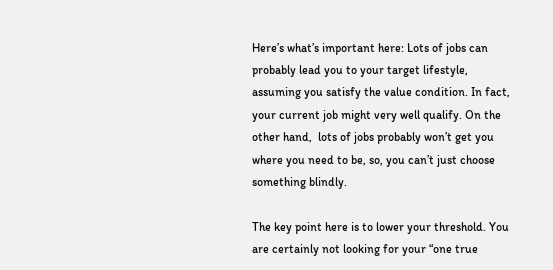Here’s what’s important here: Lots of jobs can probably lead you to your target lifestyle, assuming you satisfy the value condition. In fact, your current job might very well qualify. On the other hand,  lots of jobs probably won’t get you where you need to be, so, you can’t just choose something blindly.

The key point here is to lower your threshold. You are certainly not looking for your “one true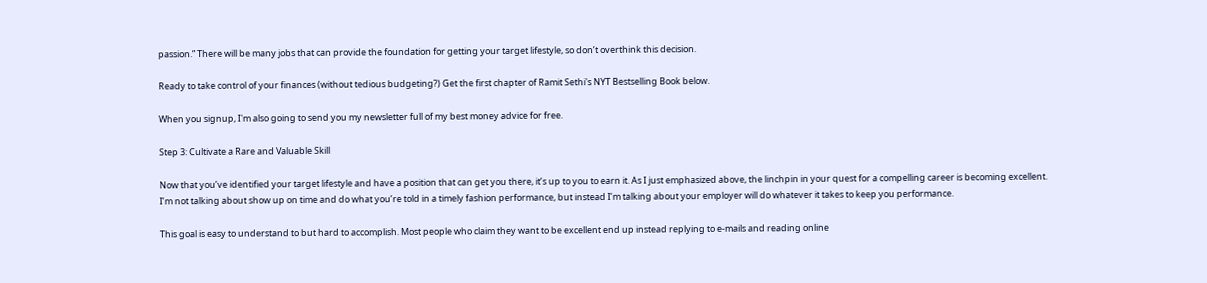passion.” There will be many jobs that can provide the foundation for getting your target lifestyle, so don’t overthink this decision.

Ready to take control of your finances (without tedious budgeting?) Get the first chapter of Ramit Sethi's NYT Bestselling Book below.

When you signup, I'm also going to send you my newsletter full of my best money advice for free.

Step 3: Cultivate a Rare and Valuable Skill

Now that you’ve identified your target lifestyle and have a position that can get you there, it’s up to you to earn it. As I just emphasized above, the linchpin in your quest for a compelling career is becoming excellent. I’m not talking about show up on time and do what you’re told in a timely fashion performance, but instead I’m talking about your employer will do whatever it takes to keep you performance.

This goal is easy to understand to but hard to accomplish. Most people who claim they want to be excellent end up instead replying to e-mails and reading online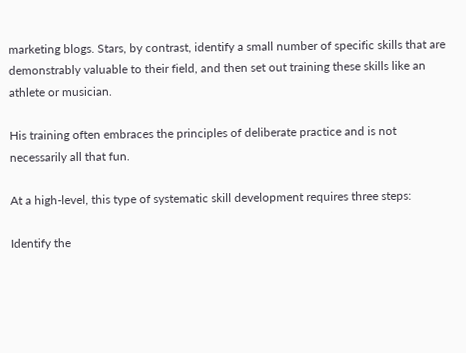marketing blogs. Stars, by contrast, identify a small number of specific skills that are demonstrably valuable to their field, and then set out training these skills like an athlete or musician.

His training often embraces the principles of deliberate practice and is not necessarily all that fun.

At a high-level, this type of systematic skill development requires three steps:

Identify the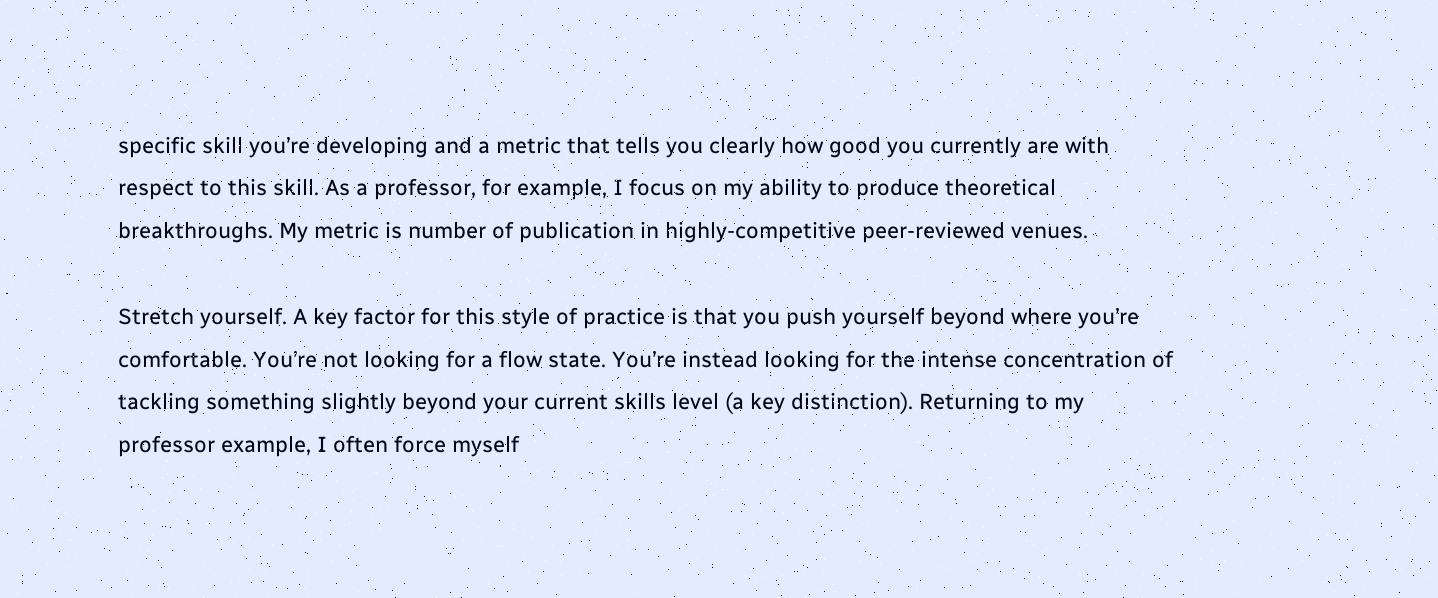specific skill you’re developing and a metric that tells you clearly how good you currently are with respect to this skill. As a professor, for example, I focus on my ability to produce theoretical breakthroughs. My metric is number of publication in highly-competitive peer-reviewed venues.

Stretch yourself. A key factor for this style of practice is that you push yourself beyond where you’re comfortable. You’re not looking for a flow state. You’re instead looking for the intense concentration of tackling something slightly beyond your current skills level (a key distinction). Returning to my professor example, I often force myself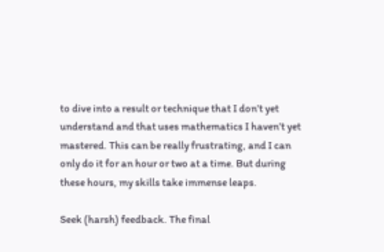to dive into a result or technique that I don’t yet understand and that uses mathematics I haven’t yet mastered. This can be really frustrating, and I can only do it for an hour or two at a time. But during these hours, my skills take immense leaps.

Seek (harsh) feedback. The final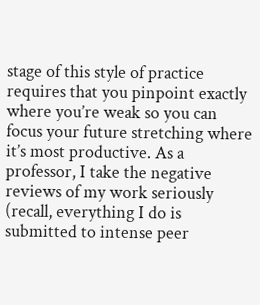stage of this style of practice requires that you pinpoint exactly where you’re weak so you can focus your future stretching where it’s most productive. As a professor, I take the negative reviews of my work seriously (recall, everything I do is submitted to intense peer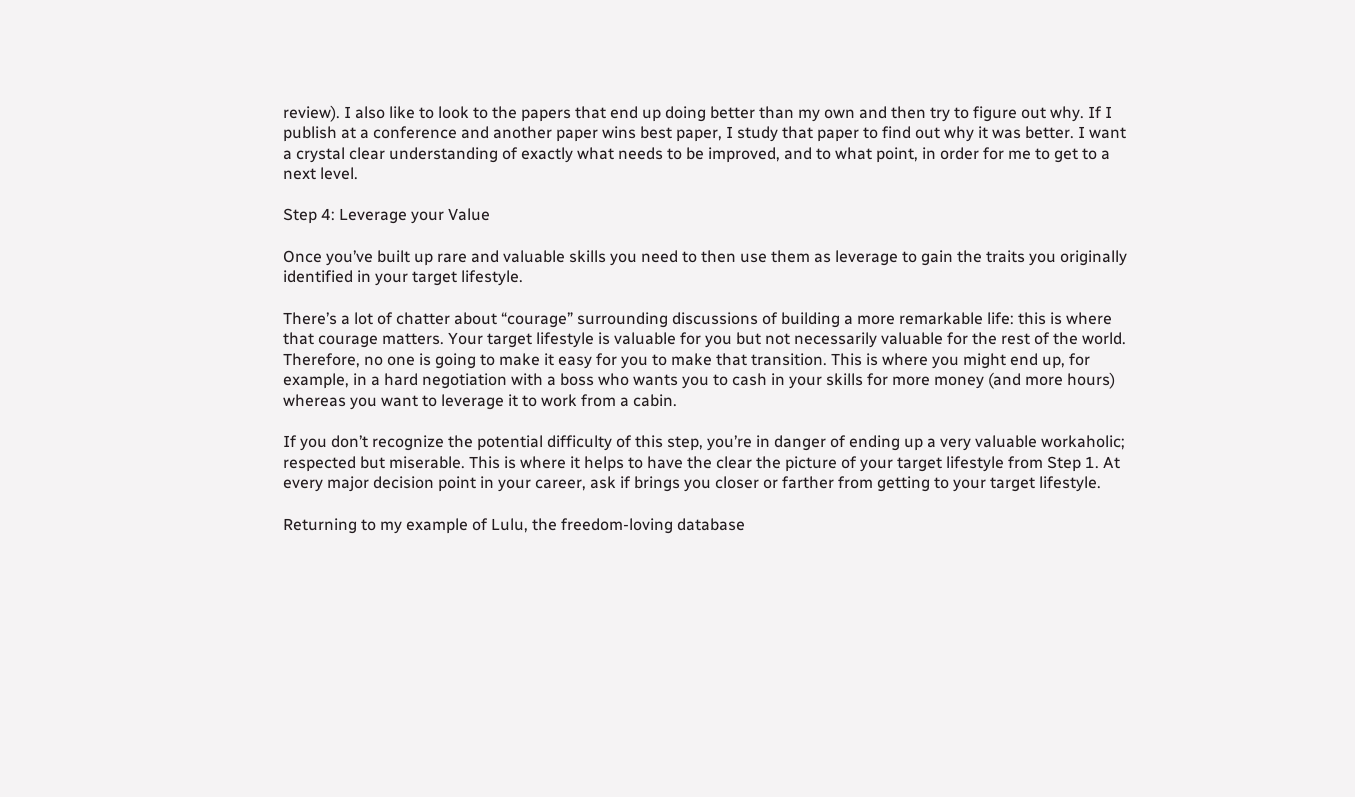review). I also like to look to the papers that end up doing better than my own and then try to figure out why. If I publish at a conference and another paper wins best paper, I study that paper to find out why it was better. I want a crystal clear understanding of exactly what needs to be improved, and to what point, in order for me to get to a next level.

Step 4: Leverage your Value

Once you’ve built up rare and valuable skills you need to then use them as leverage to gain the traits you originally identified in your target lifestyle.

There’s a lot of chatter about “courage” surrounding discussions of building a more remarkable life: this is where that courage matters. Your target lifestyle is valuable for you but not necessarily valuable for the rest of the world. Therefore, no one is going to make it easy for you to make that transition. This is where you might end up, for example, in a hard negotiation with a boss who wants you to cash in your skills for more money (and more hours) whereas you want to leverage it to work from a cabin.

If you don’t recognize the potential difficulty of this step, you’re in danger of ending up a very valuable workaholic; respected but miserable. This is where it helps to have the clear the picture of your target lifestyle from Step 1. At every major decision point in your career, ask if brings you closer or farther from getting to your target lifestyle.

Returning to my example of Lulu, the freedom-loving database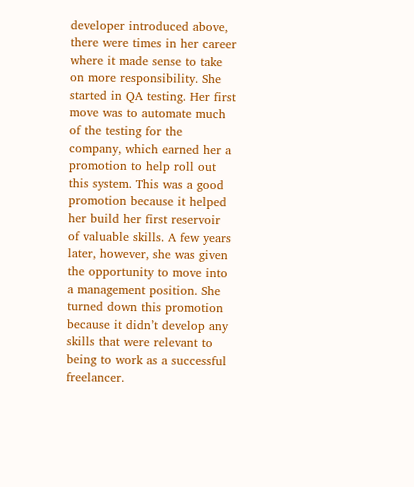developer introduced above, there were times in her career where it made sense to take on more responsibility. She started in QA testing. Her first move was to automate much of the testing for the company, which earned her a promotion to help roll out this system. This was a good promotion because it helped her build her first reservoir of valuable skills. A few years later, however, she was given the opportunity to move into a management position. She turned down this promotion because it didn’t develop any skills that were relevant to being to work as a successful freelancer.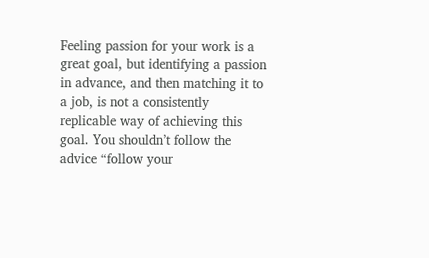Feeling passion for your work is a great goal, but identifying a passion in advance, and then matching it to a job, is not a consistently replicable way of achieving this goal. You shouldn’t follow the advice “follow your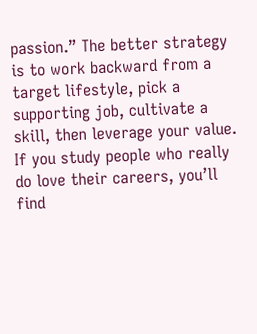passion.” The better strategy is to work backward from a target lifestyle, pick a supporting job, cultivate a skill, then leverage your value. If you study people who really do love their careers, you’ll find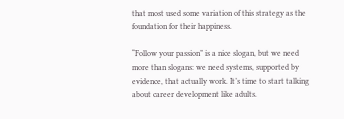that most used some variation of this strategy as the foundation for their happiness.

“Follow your passion” is a nice slogan, but we need more than slogans: we need systems, supported by evidence, that actually work. It’s time to start talking about career development like adults.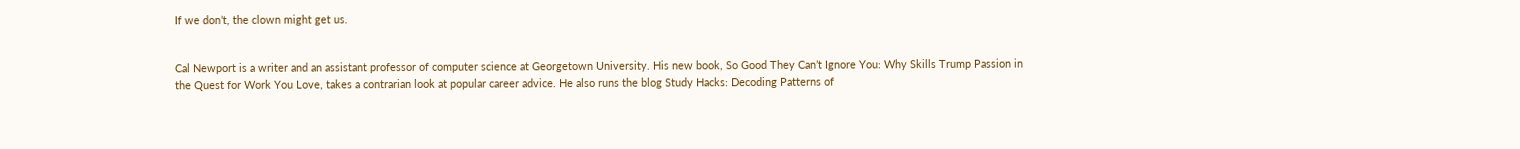If we don’t, the clown might get us.


Cal Newport is a writer and an assistant professor of computer science at Georgetown University. His new book, So Good They Can’t Ignore You: Why Skills Trump Passion in the Quest for Work You Love, takes a contrarian look at popular career advice. He also runs the blog Study Hacks: Decoding Patterns of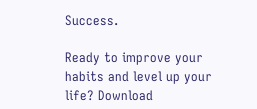Success.

Ready to improve your habits and level up your life? Download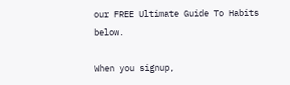our FREE Ultimate Guide To Habits below.

When you signup,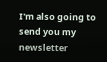I'm also going to send you my newsletter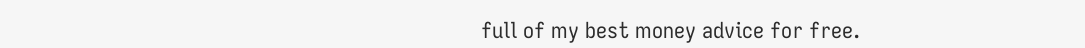full of my best money advice for free.